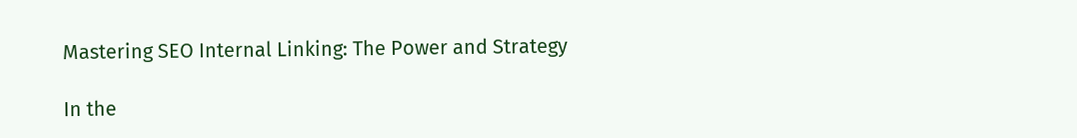Mastering SEO Internal Linking: The Power and Strategy

In the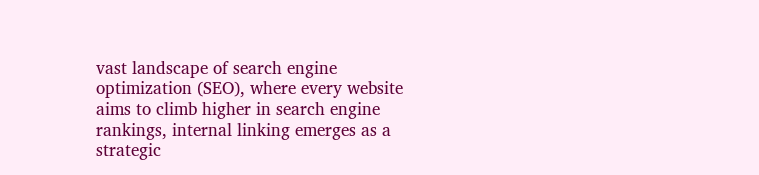vast landscape of search engine optimization (SEO), where every website aims to climb higher in search engine rankings, internal linking emerges as a strategic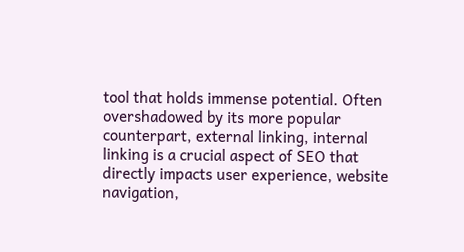tool that holds immense potential. Often overshadowed by its more popular counterpart, external linking, internal linking is a crucial aspect of SEO that directly impacts user experience, website navigation,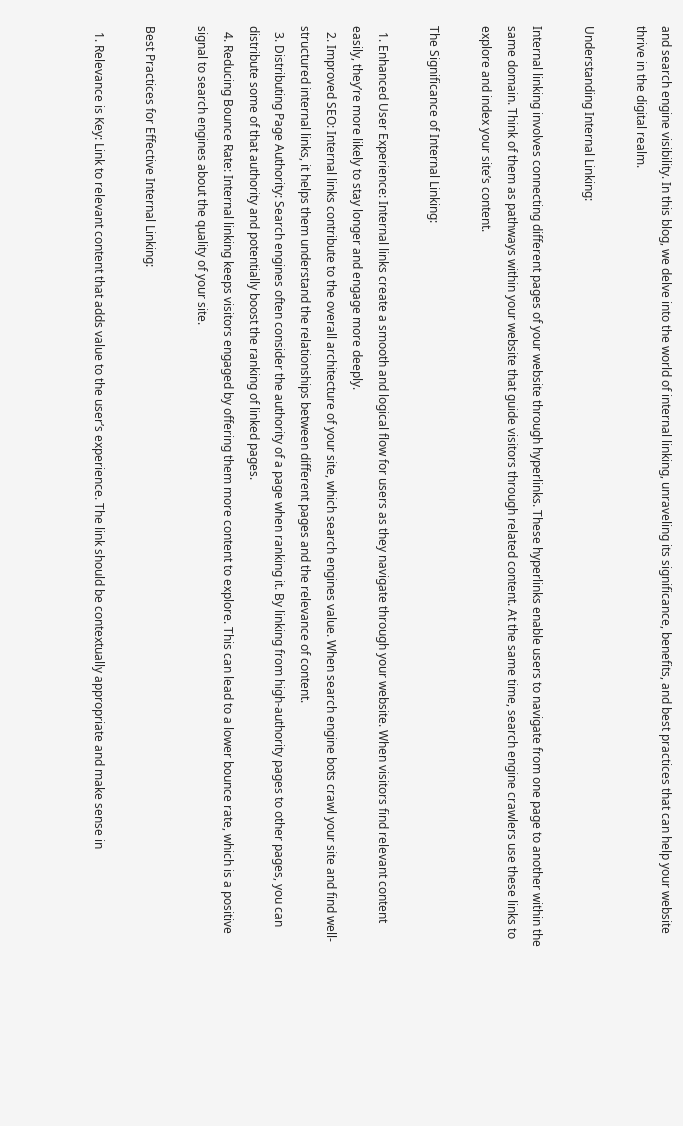and search engine visibility. In this blog, we delve into the world of internal linking, unraveling its significance, benefits, and best practices that can help your website thrive in the digital realm.

Understanding Internal Linking:

Internal linking involves connecting different pages of your website through hyperlinks. These hyperlinks enable users to navigate from one page to another within the same domain. Think of them as pathways within your website that guide visitors through related content. At the same time, search engine crawlers use these links to explore and index your site’s content.

The Significance of Internal Linking:

  1. Enhanced User Experience: Internal links create a smooth and logical flow for users as they navigate through your website. When visitors find relevant content easily, they’re more likely to stay longer and engage more deeply.
  2. Improved SEO: Internal links contribute to the overall architecture of your site, which search engines value. When search engine bots crawl your site and find well-structured internal links, it helps them understand the relationships between different pages and the relevance of content.
  3. Distributing Page Authority: Search engines often consider the authority of a page when ranking it. By linking from high-authority pages to other pages, you can distribute some of that authority and potentially boost the ranking of linked pages.
  4. Reducing Bounce Rate: Internal linking keeps visitors engaged by offering them more content to explore. This can lead to a lower bounce rate, which is a positive signal to search engines about the quality of your site.

Best Practices for Effective Internal Linking:

  1. Relevance is Key: Link to relevant content that adds value to the user’s experience. The link should be contextually appropriate and make sense in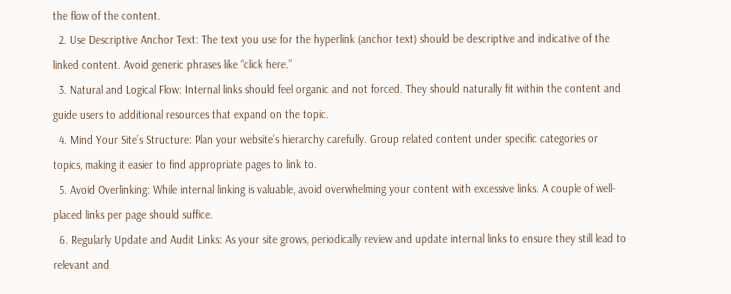the flow of the content.
  2. Use Descriptive Anchor Text: The text you use for the hyperlink (anchor text) should be descriptive and indicative of the linked content. Avoid generic phrases like “click here.”
  3. Natural and Logical Flow: Internal links should feel organic and not forced. They should naturally fit within the content and guide users to additional resources that expand on the topic.
  4. Mind Your Site’s Structure: Plan your website’s hierarchy carefully. Group related content under specific categories or topics, making it easier to find appropriate pages to link to.
  5. Avoid Overlinking: While internal linking is valuable, avoid overwhelming your content with excessive links. A couple of well-placed links per page should suffice.
  6. Regularly Update and Audit Links: As your site grows, periodically review and update internal links to ensure they still lead to relevant and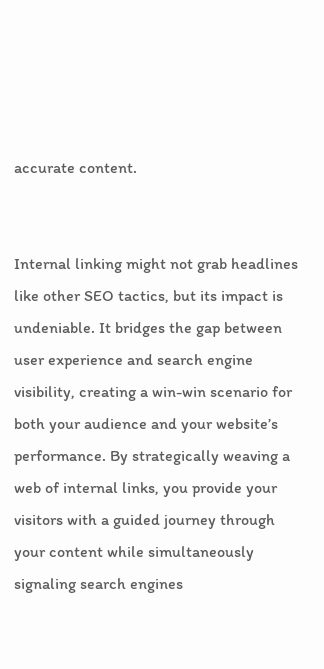accurate content.


Internal linking might not grab headlines like other SEO tactics, but its impact is undeniable. It bridges the gap between user experience and search engine visibility, creating a win-win scenario for both your audience and your website’s performance. By strategically weaving a web of internal links, you provide your visitors with a guided journey through your content while simultaneously signaling search engines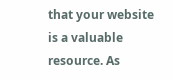that your website is a valuable resource. As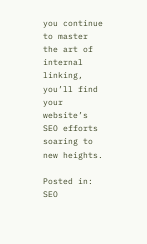you continue to master the art of internal linking, you’ll find your website’s SEO efforts soaring to new heights.

Posted in: SEO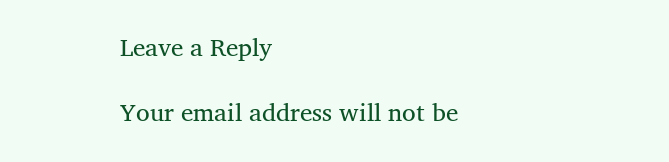Leave a Reply

Your email address will not be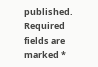published. Required fields are marked *